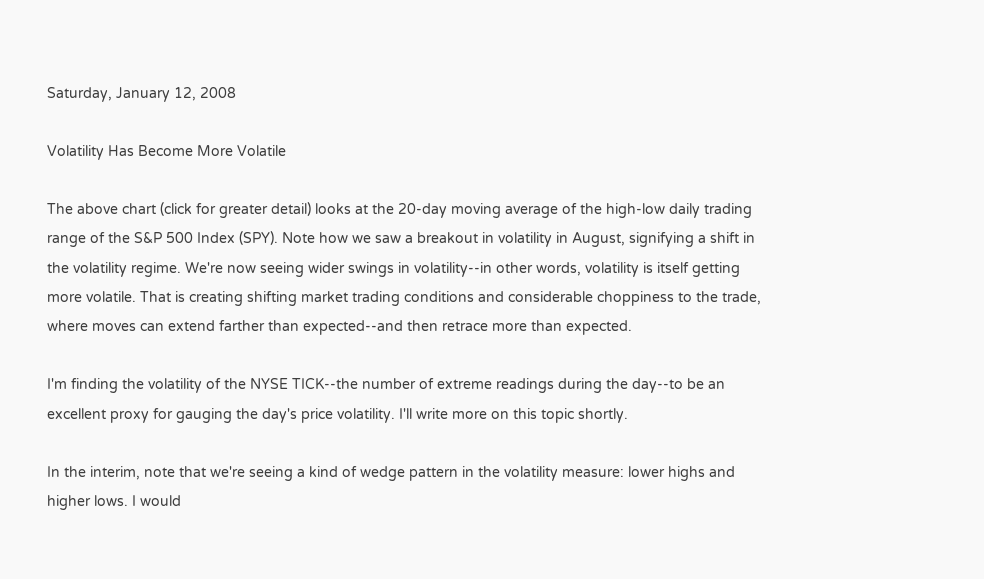Saturday, January 12, 2008

Volatility Has Become More Volatile

The above chart (click for greater detail) looks at the 20-day moving average of the high-low daily trading range of the S&P 500 Index (SPY). Note how we saw a breakout in volatility in August, signifying a shift in the volatility regime. We're now seeing wider swings in volatility--in other words, volatility is itself getting more volatile. That is creating shifting market trading conditions and considerable choppiness to the trade, where moves can extend farther than expected--and then retrace more than expected.

I'm finding the volatility of the NYSE TICK--the number of extreme readings during the day--to be an excellent proxy for gauging the day's price volatility. I'll write more on this topic shortly.

In the interim, note that we're seeing a kind of wedge pattern in the volatility measure: lower highs and higher lows. I would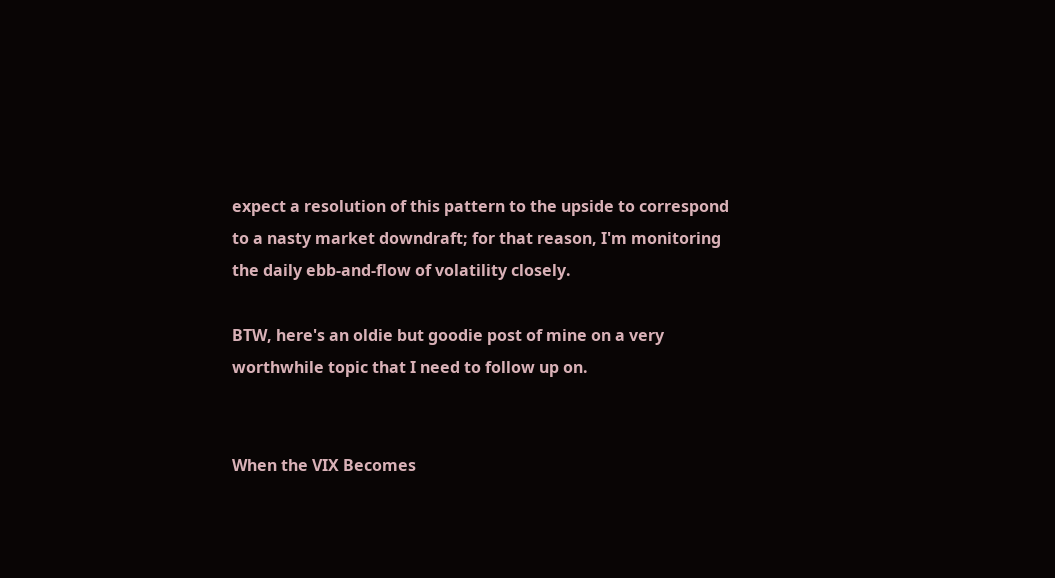expect a resolution of this pattern to the upside to correspond to a nasty market downdraft; for that reason, I'm monitoring the daily ebb-and-flow of volatility closely.

BTW, here's an oldie but goodie post of mine on a very worthwhile topic that I need to follow up on.


When the VIX Becomes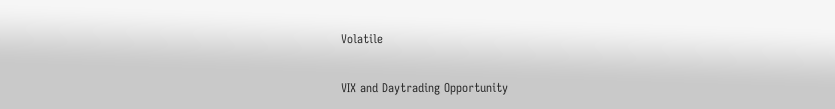Volatile

VIX and Daytrading Opportunity